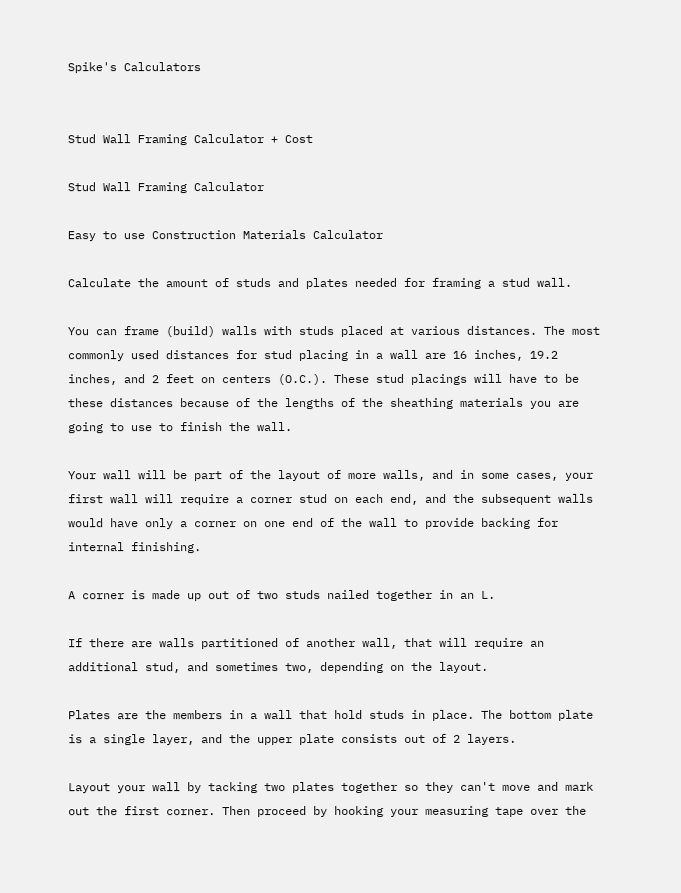Spike's Calculators


Stud Wall Framing Calculator + Cost

Stud Wall Framing Calculator

Easy to use Construction Materials Calculator

Calculate the amount of studs and plates needed for framing a stud wall.

You can frame (build) walls with studs placed at various distances. The most commonly used distances for stud placing in a wall are 16 inches, 19.2 inches, and 2 feet on centers (O.C.). These stud placings will have to be these distances because of the lengths of the sheathing materials you are going to use to finish the wall.

Your wall will be part of the layout of more walls, and in some cases, your first wall will require a corner stud on each end, and the subsequent walls would have only a corner on one end of the wall to provide backing for internal finishing.

A corner is made up out of two studs nailed together in an L.

If there are walls partitioned of another wall, that will require an additional stud, and sometimes two, depending on the layout.

Plates are the members in a wall that hold studs in place. The bottom plate is a single layer, and the upper plate consists out of 2 layers.

Layout your wall by tacking two plates together so they can't move and mark out the first corner. Then proceed by hooking your measuring tape over the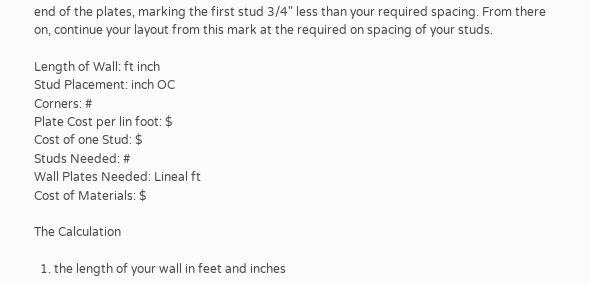end of the plates, marking the first stud 3/4" less than your required spacing. From there on, continue your layout from this mark at the required on spacing of your studs.

Length of Wall: ft inch
Stud Placement: inch OC
Corners: #
Plate Cost per lin foot: $
Cost of one Stud: $
Studs Needed: #
Wall Plates Needed: Lineal ft
Cost of Materials: $

The Calculation

  1. the length of your wall in feet and inches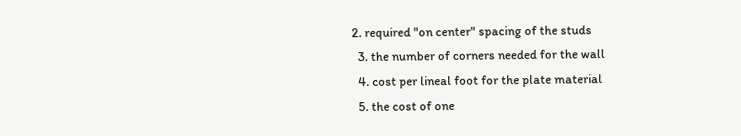2. required "on center" spacing of the studs
  3. the number of corners needed for the wall
  4. cost per lineal foot for the plate material
  5. the cost of one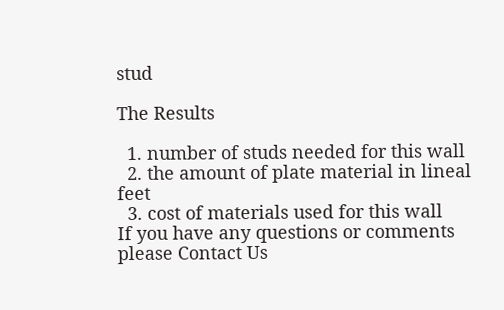stud

The Results

  1. number of studs needed for this wall
  2. the amount of plate material in lineal feet
  3. cost of materials used for this wall
If you have any questions or comments please Contact Us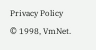Privacy Policy
© 1998, VmNet.